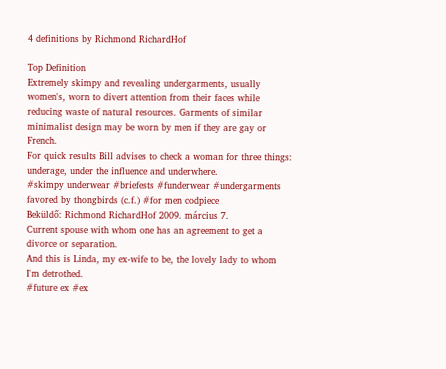4 definitions by Richmond RichardHof

Top Definition
Extremely skimpy and revealing undergarments, usually women's, worn to divert attention from their faces while reducing waste of natural resources. Garments of similar minimalist design may be worn by men if they are gay or French.
For quick results Bill advises to check a woman for three things: underage, under the influence and underwhere.
#skimpy underwear #briefests #funderwear #undergarments favored by thongbirds (c.f.) #for men codpiece
Beküldő: Richmond RichardHof 2009. március 7.
Current spouse with whom one has an agreement to get a divorce or separation.
And this is Linda, my ex-wife to be, the lovely lady to whom I'm detrothed.
#future ex #ex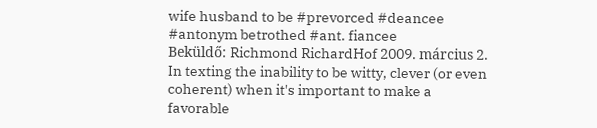wife husband to be #prevorced #deancee #antonym betrothed #ant. fiancee
Beküldő: Richmond RichardHof 2009. március 2.
In texting the inability to be witty, clever (or even coherent) when it's important to make a favorable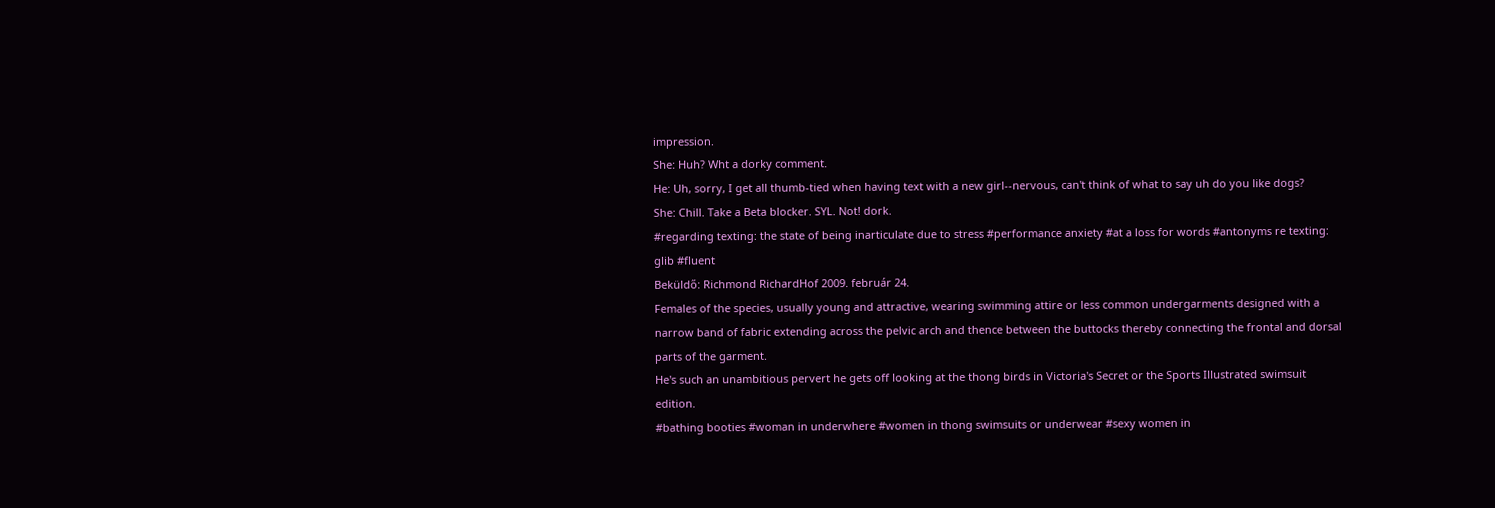impression.
She: Huh? Wht a dorky comment.
He: Uh, sorry, I get all thumb-tied when having text with a new girl--nervous, can't think of what to say uh do you like dogs?
She: Chill. Take a Beta blocker. SYL. Not! dork.
#regarding texting: the state of being inarticulate due to stress #performance anxiety #at a loss for words #antonyms re texting: glib #fluent
Beküldő: Richmond RichardHof 2009. február 24.
Females of the species, usually young and attractive, wearing swimming attire or less common undergarments designed with a narrow band of fabric extending across the pelvic arch and thence between the buttocks thereby connecting the frontal and dorsal parts of the garment.
He's such an unambitious pervert he gets off looking at the thong birds in Victoria's Secret or the Sports Illustrated swimsuit edition.
#bathing booties #woman in underwhere #women in thong swimsuits or underwear #sexy women in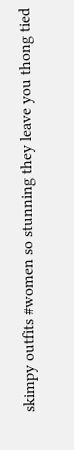skimpy outfits #women so stunning they leave you thong tied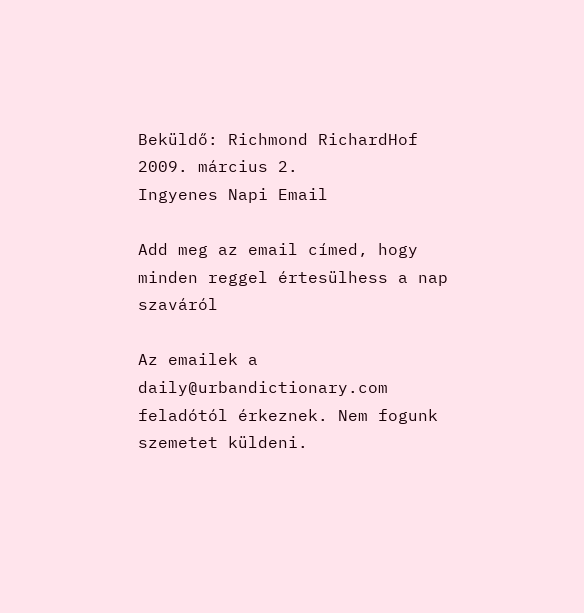Beküldő: Richmond RichardHof 2009. március 2.
Ingyenes Napi Email

Add meg az email címed, hogy minden reggel értesülhess a nap szaváról

Az emailek a daily@urbandictionary.com feladótól érkeznek. Nem fogunk szemetet küldeni.